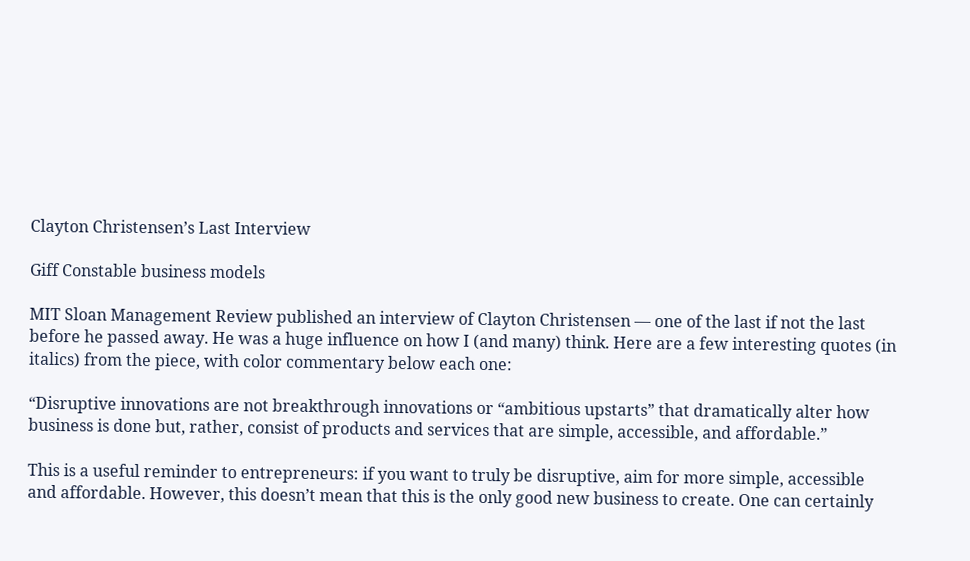Clayton Christensen’s Last Interview

Giff Constable business models

MIT Sloan Management Review published an interview of Clayton Christensen — one of the last if not the last before he passed away. He was a huge influence on how I (and many) think. Here are a few interesting quotes (in italics) from the piece, with color commentary below each one:

“Disruptive innovations are not breakthrough innovations or “ambitious upstarts” that dramatically alter how business is done but, rather, consist of products and services that are simple, accessible, and affordable.”

This is a useful reminder to entrepreneurs: if you want to truly be disruptive, aim for more simple, accessible and affordable. However, this doesn’t mean that this is the only good new business to create. One can certainly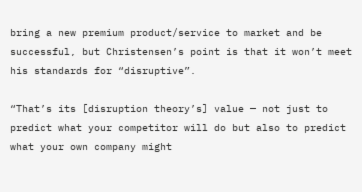bring a new premium product/service to market and be successful, but Christensen’s point is that it won’t meet his standards for “disruptive”.

“That’s its [disruption theory’s] value — not just to predict what your competitor will do but also to predict what your own company might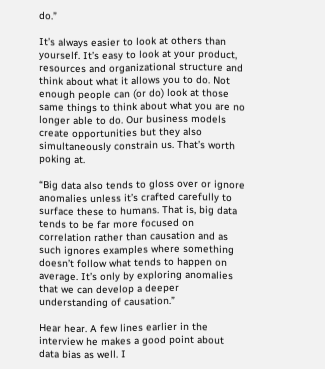do.”

It’s always easier to look at others than yourself. It’s easy to look at your product, resources and organizational structure and think about what it allows you to do. Not enough people can (or do) look at those same things to think about what you are no longer able to do. Our business models create opportunities but they also simultaneously constrain us. That’s worth poking at.

“Big data also tends to gloss over or ignore anomalies unless it’s crafted carefully to surface these to humans. That is, big data tends to be far more focused on correlation rather than causation and as such ignores examples where something doesn’t follow what tends to happen on average. It’s only by exploring anomalies that we can develop a deeper understanding of causation.”

Hear hear. A few lines earlier in the interview he makes a good point about data bias as well. I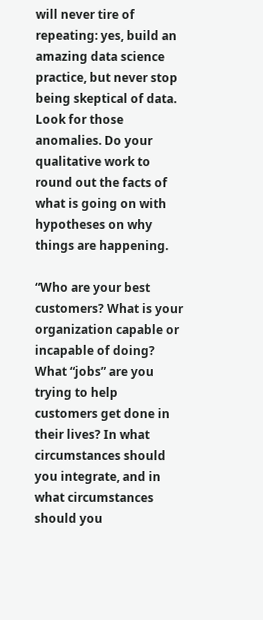will never tire of repeating: yes, build an amazing data science practice, but never stop being skeptical of data. Look for those anomalies. Do your qualitative work to round out the facts of what is going on with hypotheses on why things are happening.

“Who are your best customers? What is your organization capable or incapable of doing? What “jobs” are you trying to help customers get done in their lives? In what circumstances should you integrate, and in what circumstances should you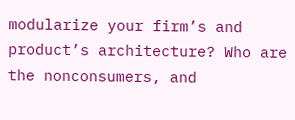modularize your firm’s and product’s architecture? Who are the nonconsumers, and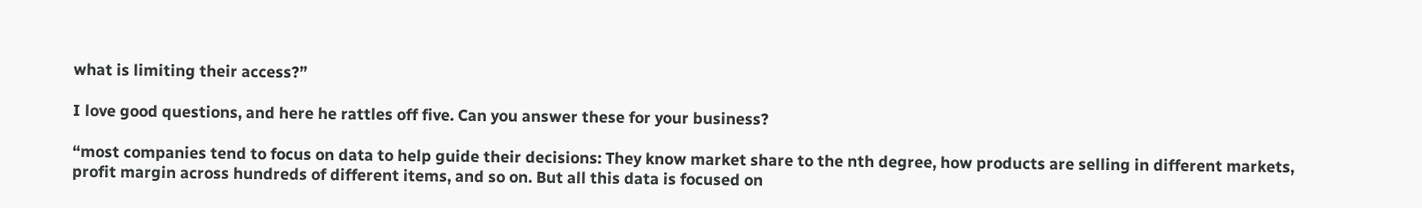what is limiting their access?”

I love good questions, and here he rattles off five. Can you answer these for your business?

“most companies tend to focus on data to help guide their decisions: They know market share to the nth degree, how products are selling in different markets, profit margin across hundreds of different items, and so on. But all this data is focused on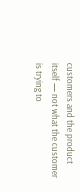customers and the product itself — not what the customer is trying to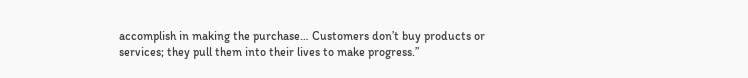accomplish in making the purchase… Customers don’t buy products or services; they pull them into their lives to make progress.”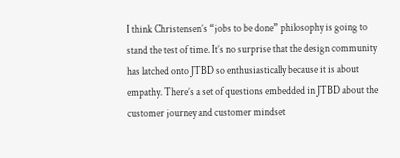I think Christensen’s “jobs to be done” philosophy is going to stand the test of time. It’s no surprise that the design community has latched onto JTBD so enthusiastically because it is about empathy. There’s a set of questions embedded in JTBD about the customer journey and customer mindset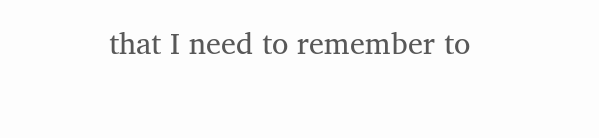that I need to remember to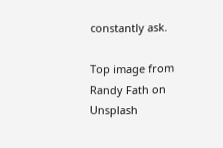constantly ask.

Top image from Randy Fath on Unsplash